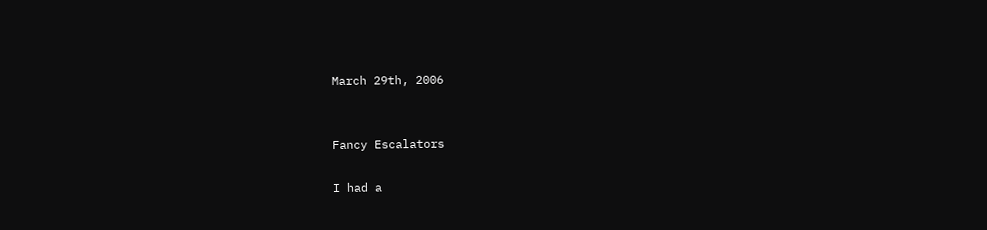March 29th, 2006


Fancy Escalators

I had a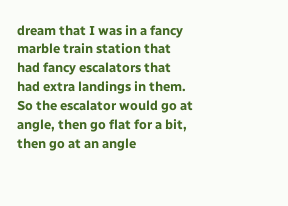dream that I was in a fancy marble train station that had fancy escalators that had extra landings in them. So the escalator would go at angle, then go flat for a bit, then go at an angle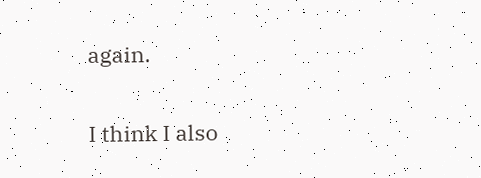again.

I think I also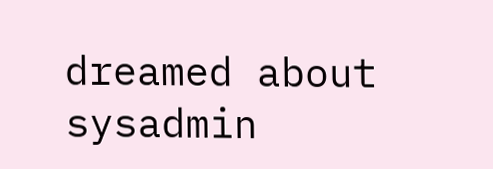dreamed about sysadmin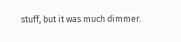stuff, but it was much dimmer.